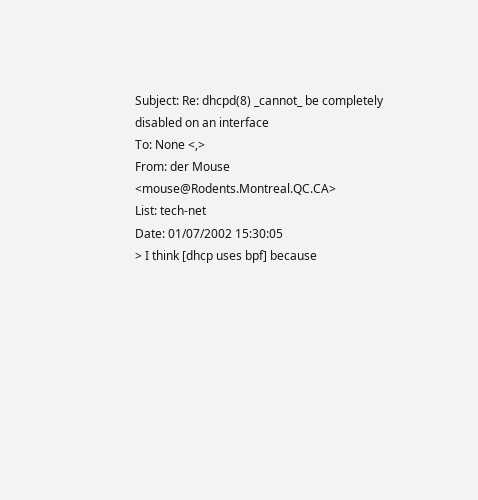Subject: Re: dhcpd(8) _cannot_ be completely disabled on an interface
To: None <,>
From: der Mouse <mouse@Rodents.Montreal.QC.CA>
List: tech-net
Date: 01/07/2002 15:30:05
> I think [dhcp uses bpf] because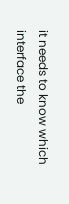it needs to know which interface the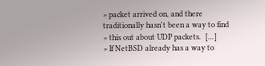> packet arrived on, and there traditionally hasn't been a way to find
> this out about UDP packets.  [...]
> If NetBSD already has a way to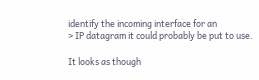identify the incoming interface for an
> IP datagram it could probably be put to use.

It looks as though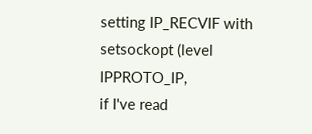setting IP_RECVIF with setsockopt (level IPPROTO_IP,
if I've read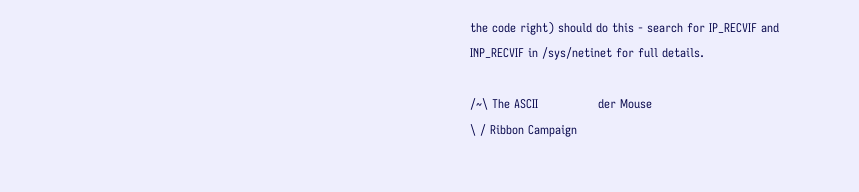the code right) should do this - search for IP_RECVIF and
INP_RECVIF in /sys/netinet for full details.

/~\ The ASCII               der Mouse
\ / Ribbon Campaign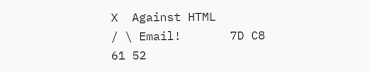X  Against HTML
/ \ Email!       7D C8 61 52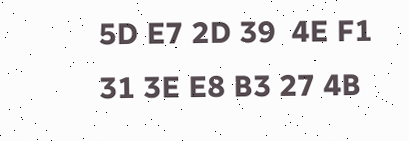5D E7 2D 39  4E F1 31 3E E8 B3 27 4B